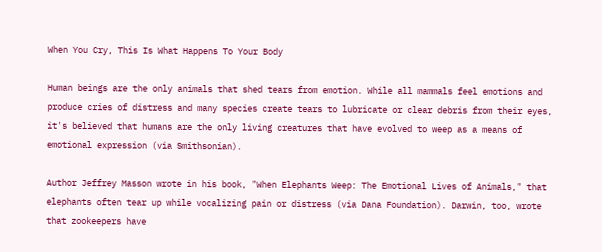When You Cry, This Is What Happens To Your Body

Human beings are the only animals that shed tears from emotion. While all mammals feel emotions and produce cries of distress and many species create tears to lubricate or clear debris from their eyes, it's believed that humans are the only living creatures that have evolved to weep as a means of emotional expression (via Smithsonian).

Author Jeffrey Masson wrote in his book, "When Elephants Weep: The Emotional Lives of Animals," that elephants often tear up while vocalizing pain or distress (via Dana Foundation). Darwin, too, wrote that zookeepers have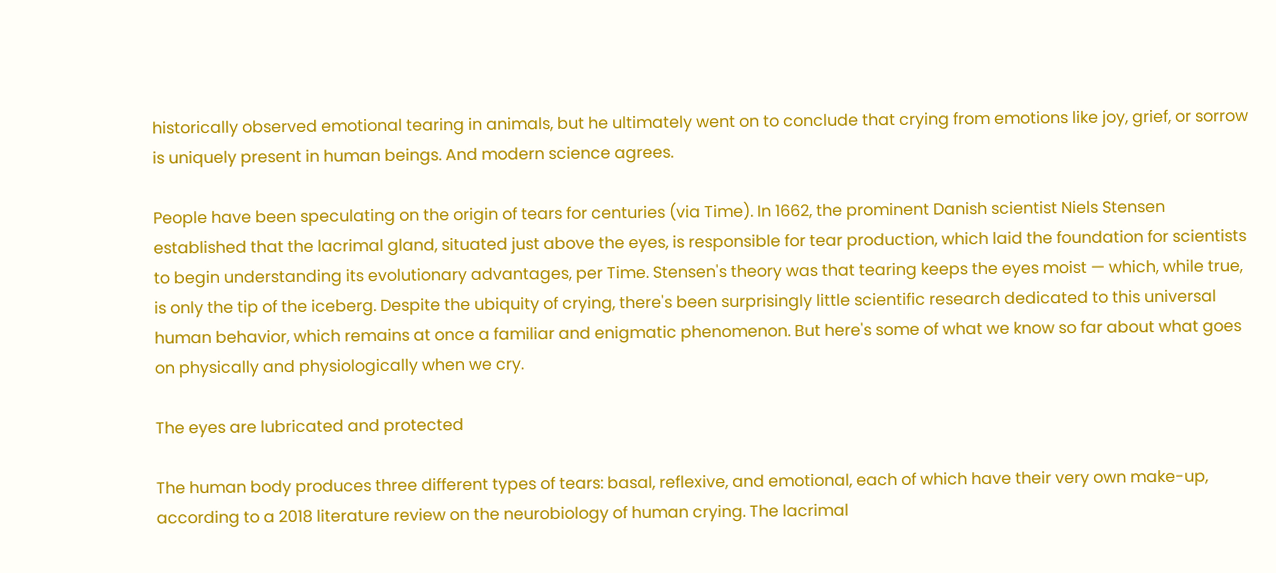historically observed emotional tearing in animals, but he ultimately went on to conclude that crying from emotions like joy, grief, or sorrow is uniquely present in human beings. And modern science agrees.

People have been speculating on the origin of tears for centuries (via Time). In 1662, the prominent Danish scientist Niels Stensen established that the lacrimal gland, situated just above the eyes, is responsible for tear production, which laid the foundation for scientists to begin understanding its evolutionary advantages, per Time. Stensen's theory was that tearing keeps the eyes moist — which, while true, is only the tip of the iceberg. Despite the ubiquity of crying, there's been surprisingly little scientific research dedicated to this universal human behavior, which remains at once a familiar and enigmatic phenomenon. But here's some of what we know so far about what goes on physically and physiologically when we cry.

The eyes are lubricated and protected

The human body produces three different types of tears: basal, reflexive, and emotional, each of which have their very own make-up, according to a 2018 literature review on the neurobiology of human crying. The lacrimal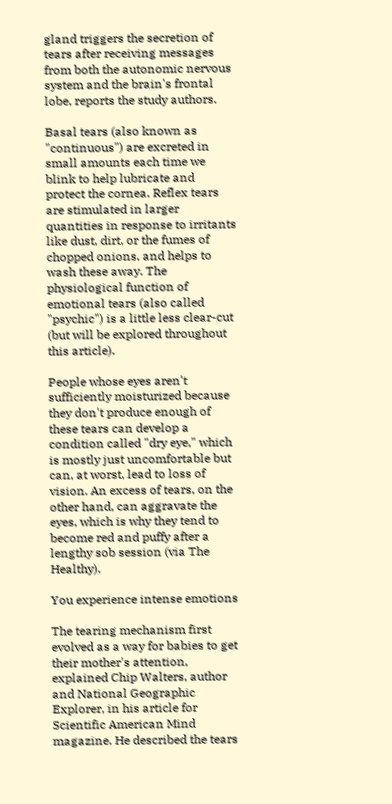gland triggers the secretion of tears after receiving messages from both the autonomic nervous system and the brain's frontal lobe, reports the study authors.

Basal tears (also known as "continuous") are excreted in small amounts each time we blink to help lubricate and protect the cornea. Reflex tears are stimulated in larger quantities in response to irritants like dust, dirt, or the fumes of chopped onions, and helps to wash these away. The physiological function of emotional tears (also called "psychic") is a little less clear-cut (but will be explored throughout this article).

People whose eyes aren't sufficiently moisturized because they don't produce enough of these tears can develop a condition called "dry eye," which is mostly just uncomfortable but can, at worst, lead to loss of vision. An excess of tears, on the other hand, can aggravate the eyes, which is why they tend to become red and puffy after a lengthy sob session (via The Healthy).

You experience intense emotions

The tearing mechanism first evolved as a way for babies to get their mother's attention, explained Chip Walters, author and National Geographic Explorer, in his article for Scientific American Mind magazine. He described the tears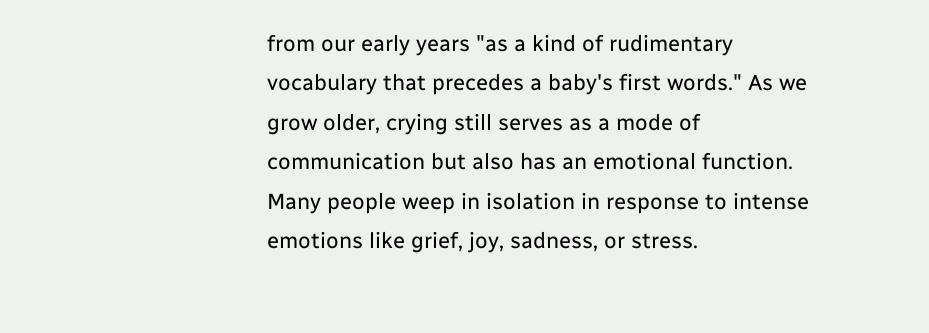from our early years "as a kind of rudimentary vocabulary that precedes a baby's first words." As we grow older, crying still serves as a mode of communication but also has an emotional function. Many people weep in isolation in response to intense emotions like grief, joy, sadness, or stress.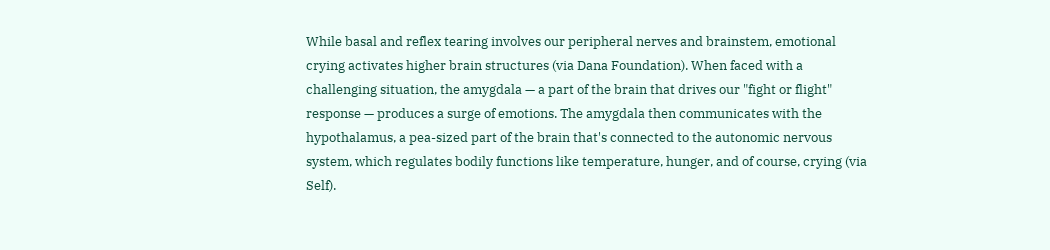While basal and reflex tearing involves our peripheral nerves and brainstem, emotional crying activates higher brain structures (via Dana Foundation). When faced with a challenging situation, the amygdala — a part of the brain that drives our "fight or flight" response — produces a surge of emotions. The amygdala then communicates with the hypothalamus, a pea-sized part of the brain that's connected to the autonomic nervous system, which regulates bodily functions like temperature, hunger, and of course, crying (via Self).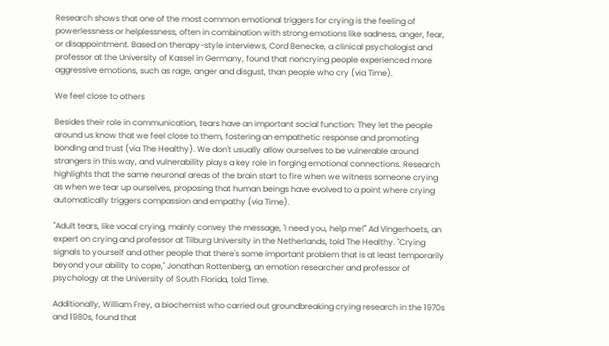Research shows that one of the most common emotional triggers for crying is the feeling of powerlessness or helplessness, often in combination with strong emotions like sadness, anger, fear, or disappointment. Based on therapy-style interviews, Cord Benecke, a clinical psychologist and professor at the University of Kassel in Germany, found that noncrying people experienced more aggressive emotions, such as rage, anger and disgust, than people who cry (via Time).

We feel close to others

Besides their role in communication, tears have an important social function: They let the people around us know that we feel close to them, fostering an empathetic response and promoting bonding and trust (via The Healthy). We don't usually allow ourselves to be vulnerable around strangers in this way, and vulnerability plays a key role in forging emotional connections. Research highlights that the same neuronal areas of the brain start to fire when we witness someone crying as when we tear up ourselves, proposing that human beings have evolved to a point where crying automatically triggers compassion and empathy (via Time).

"Adult tears, like vocal crying, mainly convey the message, 'I need you, help me!'" Ad Vingerhoets, an expert on crying and professor at Tilburg University in the Netherlands, told The Healthy. "Crying signals to yourself and other people that there's some important problem that is at least temporarily beyond your ability to cope," Jonathan Rottenberg, an emotion researcher and professor of psychology at the University of South Florida, told Time.

Additionally, William Frey, a biochemist who carried out groundbreaking crying research in the 1970s and 1980s, found that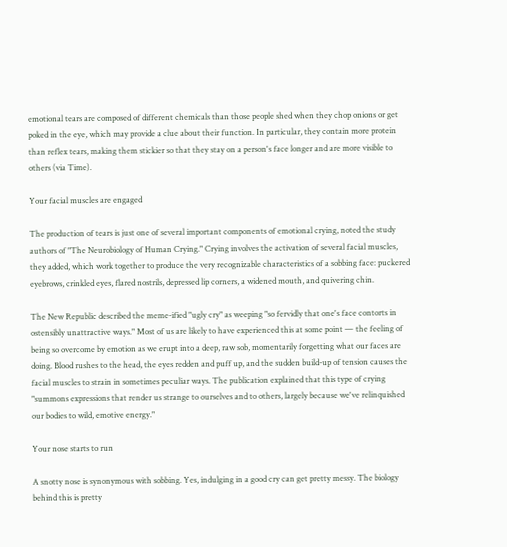emotional tears are composed of different chemicals than those people shed when they chop onions or get poked in the eye, which may provide a clue about their function. In particular, they contain more protein than reflex tears, making them stickier so that they stay on a person's face longer and are more visible to others (via Time).

Your facial muscles are engaged

The production of tears is just one of several important components of emotional crying, noted the study authors of "The Neurobiology of Human Crying." Crying involves the activation of several facial muscles, they added, which work together to produce the very recognizable characteristics of a sobbing face: puckered eyebrows, crinkled eyes, flared nostrils, depressed lip corners, a widened mouth, and quivering chin.

The New Republic described the meme-ified "ugly cry" as weeping "so fervidly that one's face contorts in ostensibly unattractive ways." Most of us are likely to have experienced this at some point — the feeling of being so overcome by emotion as we erupt into a deep, raw sob, momentarily forgetting what our faces are doing. Blood rushes to the head, the eyes redden and puff up, and the sudden build-up of tension causes the facial muscles to strain in sometimes peculiar ways. The publication explained that this type of crying "summons expressions that render us strange to ourselves and to others, largely because we've relinquished our bodies to wild, emotive energy."

Your nose starts to run

A snotty nose is synonymous with sobbing. Yes, indulging in a good cry can get pretty messy. The biology behind this is pretty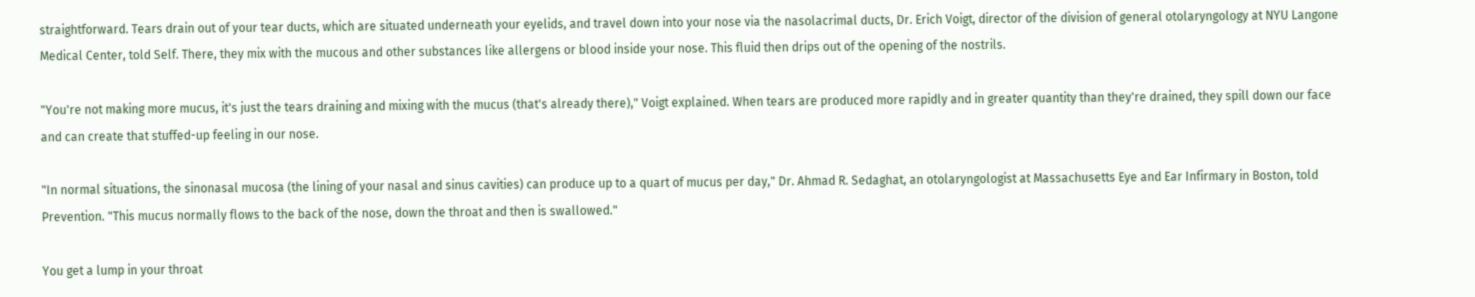straightforward. Tears drain out of your tear ducts, which are situated underneath your eyelids, and travel down into your nose via the nasolacrimal ducts, Dr. Erich Voigt, director of the division of general otolaryngology at NYU Langone Medical Center, told Self. There, they mix with the mucous and other substances like allergens or blood inside your nose. This fluid then drips out of the opening of the nostrils.

"You're not making more mucus, it's just the tears draining and mixing with the mucus (that's already there)," Voigt explained. When tears are produced more rapidly and in greater quantity than they're drained, they spill down our face and can create that stuffed-up feeling in our nose.

"In normal situations, the sinonasal mucosa (the lining of your nasal and sinus cavities) can produce up to a quart of mucus per day," Dr. Ahmad R. Sedaghat, an otolaryngologist at Massachusetts Eye and Ear Infirmary in Boston, told Prevention. "This mucus normally flows to the back of the nose, down the throat and then is swallowed."

You get a lump in your throat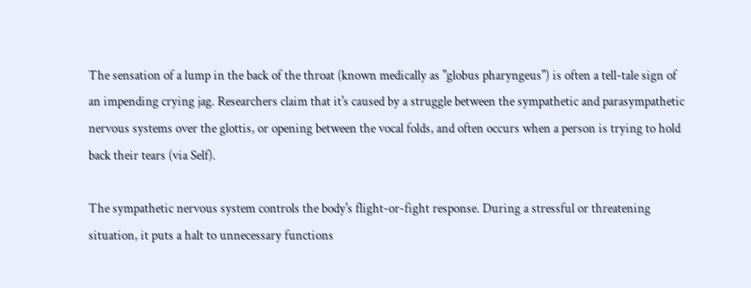The sensation of a lump in the back of the throat (known medically as "globus pharyngeus") is often a tell-tale sign of an impending crying jag. Researchers claim that it's caused by a struggle between the sympathetic and parasympathetic nervous systems over the glottis, or opening between the vocal folds, and often occurs when a person is trying to hold back their tears (via Self).

The sympathetic nervous system controls the body's flight-or-fight response. During a stressful or threatening situation, it puts a halt to unnecessary functions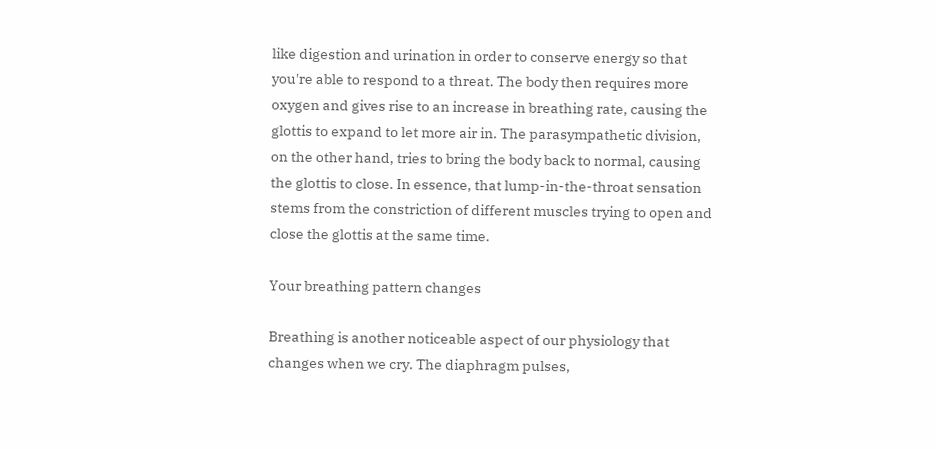like digestion and urination in order to conserve energy so that you're able to respond to a threat. The body then requires more oxygen and gives rise to an increase in breathing rate, causing the glottis to expand to let more air in. The parasympathetic division, on the other hand, tries to bring the body back to normal, causing the glottis to close. In essence, that lump-in-the-throat sensation stems from the constriction of different muscles trying to open and close the glottis at the same time.

Your breathing pattern changes

Breathing is another noticeable aspect of our physiology that changes when we cry. The diaphragm pulses,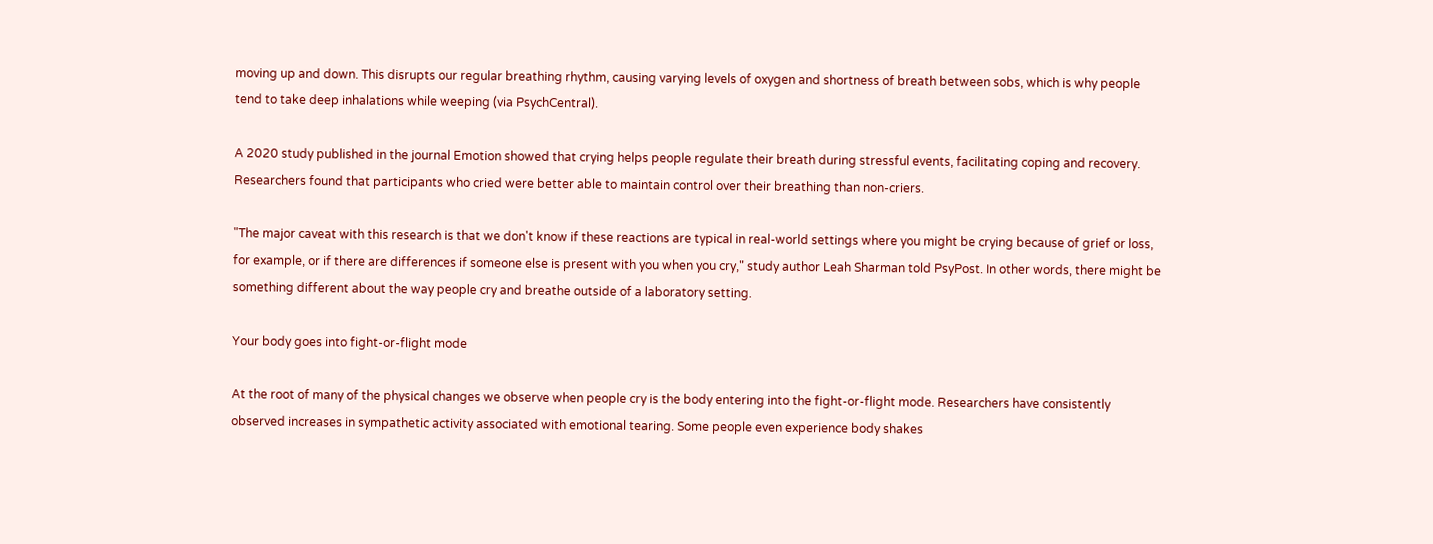moving up and down. This disrupts our regular breathing rhythm, causing varying levels of oxygen and shortness of breath between sobs, which is why people tend to take deep inhalations while weeping (via PsychCentral).

A 2020 study published in the journal Emotion showed that crying helps people regulate their breath during stressful events, facilitating coping and recovery. Researchers found that participants who cried were better able to maintain control over their breathing than non-criers.

"The major caveat with this research is that we don't know if these reactions are typical in real-world settings where you might be crying because of grief or loss, for example, or if there are differences if someone else is present with you when you cry," study author Leah Sharman told PsyPost. In other words, there might be something different about the way people cry and breathe outside of a laboratory setting.

Your body goes into fight-or-flight mode

At the root of many of the physical changes we observe when people cry is the body entering into the fight-or-flight mode. Researchers have consistently observed increases in sympathetic activity associated with emotional tearing. Some people even experience body shakes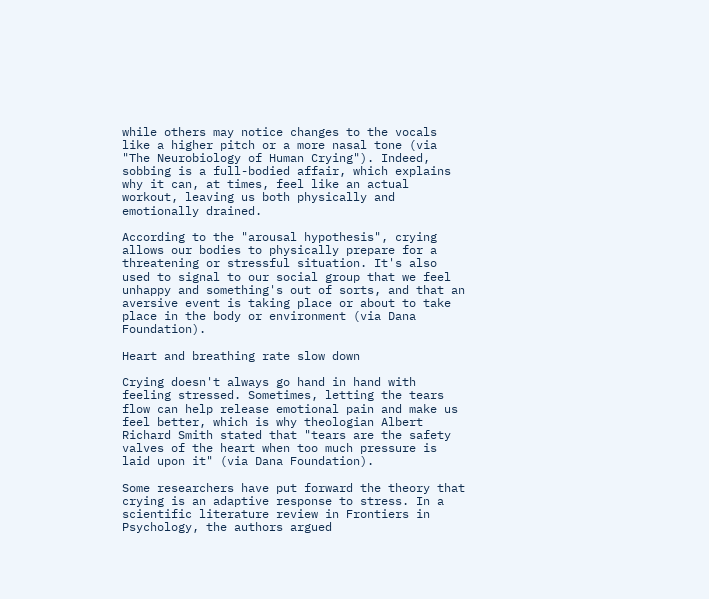while others may notice changes to the vocals like a higher pitch or a more nasal tone (via "The Neurobiology of Human Crying"). Indeed, sobbing is a full-bodied affair, which explains why it can, at times, feel like an actual workout, leaving us both physically and emotionally drained.

According to the "arousal hypothesis", crying allows our bodies to physically prepare for a threatening or stressful situation. It's also used to signal to our social group that we feel unhappy and something's out of sorts, and that an aversive event is taking place or about to take place in the body or environment (via Dana Foundation).

Heart and breathing rate slow down

Crying doesn't always go hand in hand with feeling stressed. Sometimes, letting the tears flow can help release emotional pain and make us feel better, which is why theologian Albert Richard Smith stated that "tears are the safety valves of the heart when too much pressure is laid upon it" (via Dana Foundation).

Some researchers have put forward the theory that crying is an adaptive response to stress. In a scientific literature review in Frontiers in Psychology, the authors argued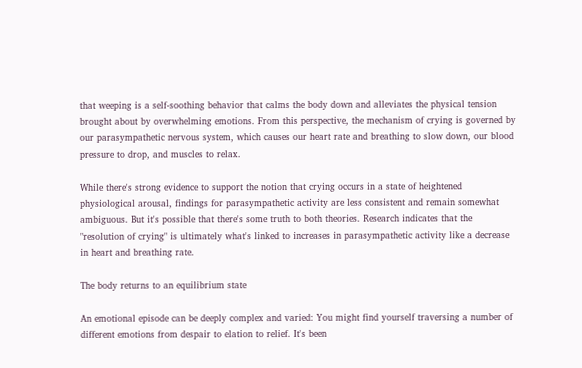that weeping is a self-soothing behavior that calms the body down and alleviates the physical tension brought about by overwhelming emotions. From this perspective, the mechanism of crying is governed by our parasympathetic nervous system, which causes our heart rate and breathing to slow down, our blood pressure to drop, and muscles to relax.

While there's strong evidence to support the notion that crying occurs in a state of heightened physiological arousal, findings for parasympathetic activity are less consistent and remain somewhat ambiguous. But it's possible that there's some truth to both theories. Research indicates that the "resolution of crying" is ultimately what's linked to increases in parasympathetic activity like a decrease in heart and breathing rate.

The body returns to an equilibrium state

An emotional episode can be deeply complex and varied: You might find yourself traversing a number of different emotions from despair to elation to relief. It's been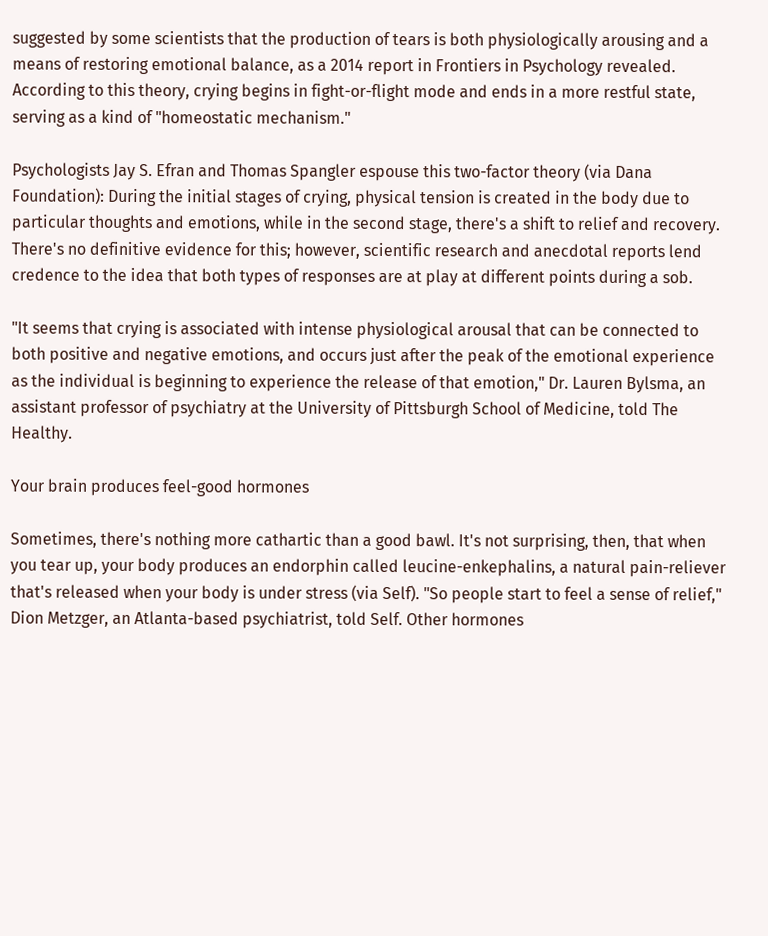suggested by some scientists that the production of tears is both physiologically arousing and a means of restoring emotional balance, as a 2014 report in Frontiers in Psychology revealed. According to this theory, crying begins in fight-or-flight mode and ends in a more restful state, serving as a kind of "homeostatic mechanism."

Psychologists Jay S. Efran and Thomas Spangler espouse this two-factor theory (via Dana Foundation): During the initial stages of crying, physical tension is created in the body due to particular thoughts and emotions, while in the second stage, there's a shift to relief and recovery. There's no definitive evidence for this; however, scientific research and anecdotal reports lend credence to the idea that both types of responses are at play at different points during a sob.

"It seems that crying is associated with intense physiological arousal that can be connected to both positive and negative emotions, and occurs just after the peak of the emotional experience as the individual is beginning to experience the release of that emotion," Dr. Lauren Bylsma, an assistant professor of psychiatry at the University of Pittsburgh School of Medicine, told The Healthy.

Your brain produces feel-good hormones

Sometimes, there's nothing more cathartic than a good bawl. It's not surprising, then, that when you tear up, your body produces an endorphin called leucine-enkephalins, a natural pain-reliever that's released when your body is under stress (via Self). "So people start to feel a sense of relief," Dion Metzger, an Atlanta-based psychiatrist, told Self. Other hormones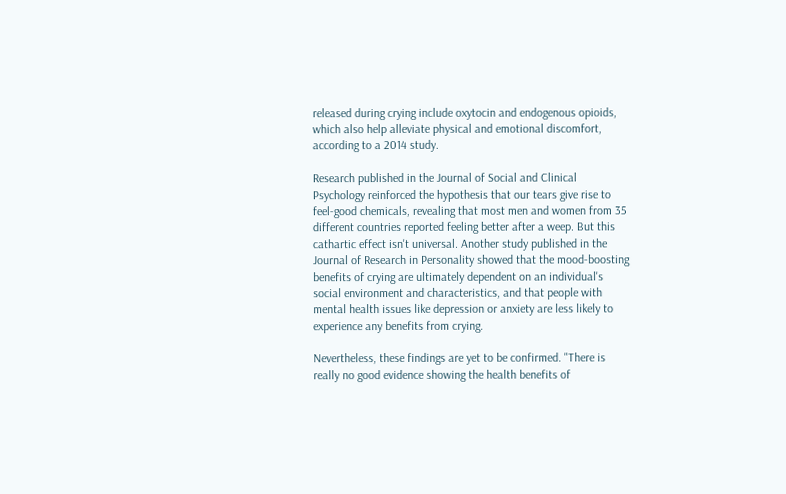released during crying include oxytocin and endogenous opioids, which also help alleviate physical and emotional discomfort, according to a 2014 study.

Research published in the Journal of Social and Clinical Psychology reinforced the hypothesis that our tears give rise to feel-good chemicals, revealing that most men and women from 35 different countries reported feeling better after a weep. But this cathartic effect isn't universal. Another study published in the Journal of Research in Personality showed that the mood-boosting benefits of crying are ultimately dependent on an individual's social environment and characteristics, and that people with mental health issues like depression or anxiety are less likely to experience any benefits from crying.

Nevertheless, these findings are yet to be confirmed. "There is really no good evidence showing the health benefits of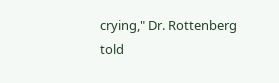crying," Dr. Rottenberg told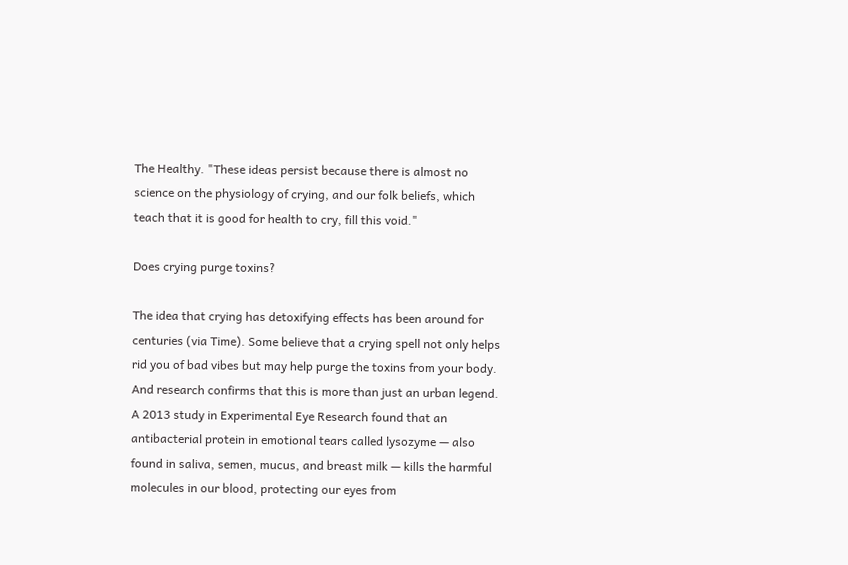The Healthy. "These ideas persist because there is almost no science on the physiology of crying, and our folk beliefs, which teach that it is good for health to cry, fill this void."

Does crying purge toxins?

The idea that crying has detoxifying effects has been around for centuries (via Time). Some believe that a crying spell not only helps rid you of bad vibes but may help purge the toxins from your body. And research confirms that this is more than just an urban legend. A 2013 study in Experimental Eye Research found that an antibacterial protein in emotional tears called lysozyme — also found in saliva, semen, mucus, and breast milk — kills the harmful molecules in our blood, protecting our eyes from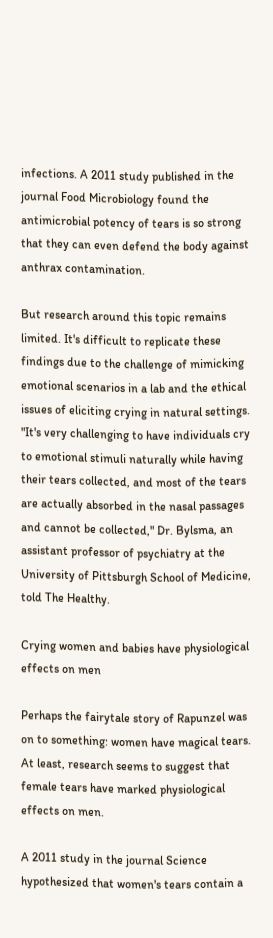infections. A 2011 study published in the journal Food Microbiology found the antimicrobial potency of tears is so strong that they can even defend the body against anthrax contamination.

But research around this topic remains limited. It's difficult to replicate these findings due to the challenge of mimicking emotional scenarios in a lab and the ethical issues of eliciting crying in natural settings. "It's very challenging to have individuals cry to emotional stimuli naturally while having their tears collected, and most of the tears are actually absorbed in the nasal passages and cannot be collected," Dr. Bylsma, an assistant professor of psychiatry at the University of Pittsburgh School of Medicine, told The Healthy.

Crying women and babies have physiological effects on men

Perhaps the fairytale story of Rapunzel was on to something: women have magical tears. At least, research seems to suggest that female tears have marked physiological effects on men.

A 2011 study in the journal Science hypothesized that women's tears contain a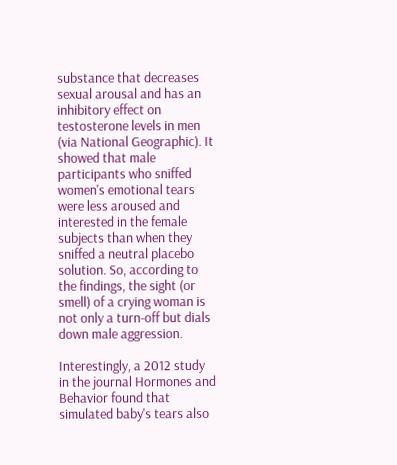substance that decreases sexual arousal and has an inhibitory effect on testosterone levels in men (via National Geographic). It showed that male participants who sniffed women's emotional tears were less aroused and interested in the female subjects than when they sniffed a neutral placebo solution. So, according to the findings, the sight (or smell) of a crying woman is not only a turn-off but dials down male aggression.

Interestingly, a 2012 study in the journal Hormones and Behavior found that simulated baby's tears also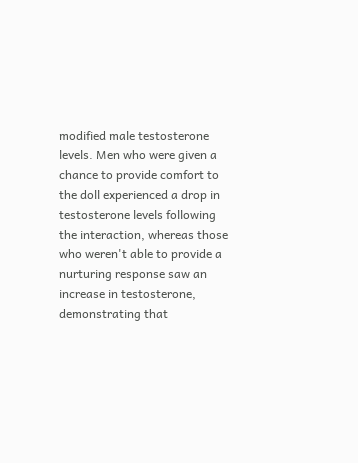modified male testosterone levels. Men who were given a chance to provide comfort to the doll experienced a drop in testosterone levels following the interaction, whereas those who weren't able to provide a nurturing response saw an increase in testosterone, demonstrating that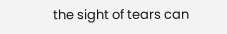the sight of tears can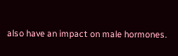also have an impact on male hormones.